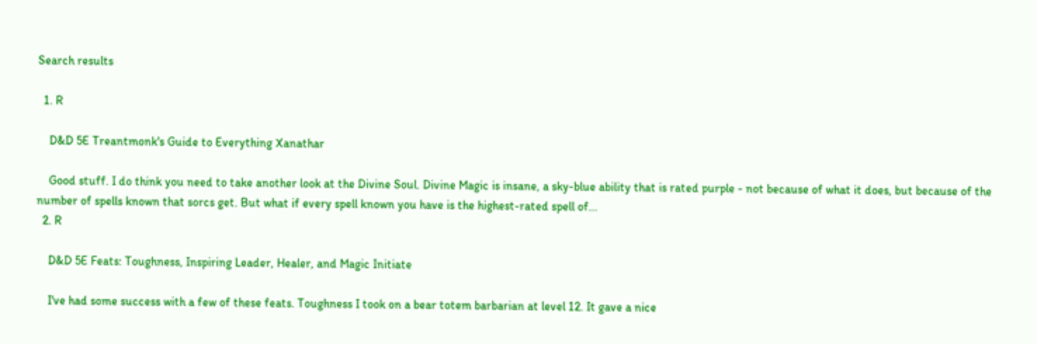Search results

  1. R

    D&D 5E Treantmonk's Guide to Everything Xanathar

    Good stuff. I do think you need to take another look at the Divine Soul. Divine Magic is insane, a sky-blue ability that is rated purple - not because of what it does, but because of the number of spells known that sorcs get. But what if every spell known you have is the highest-rated spell of...
  2. R

    D&D 5E Feats: Toughness, Inspiring Leader, Healer, and Magic Initiate

    I've had some success with a few of these feats. Toughness I took on a bear totem barbarian at level 12. It gave a nice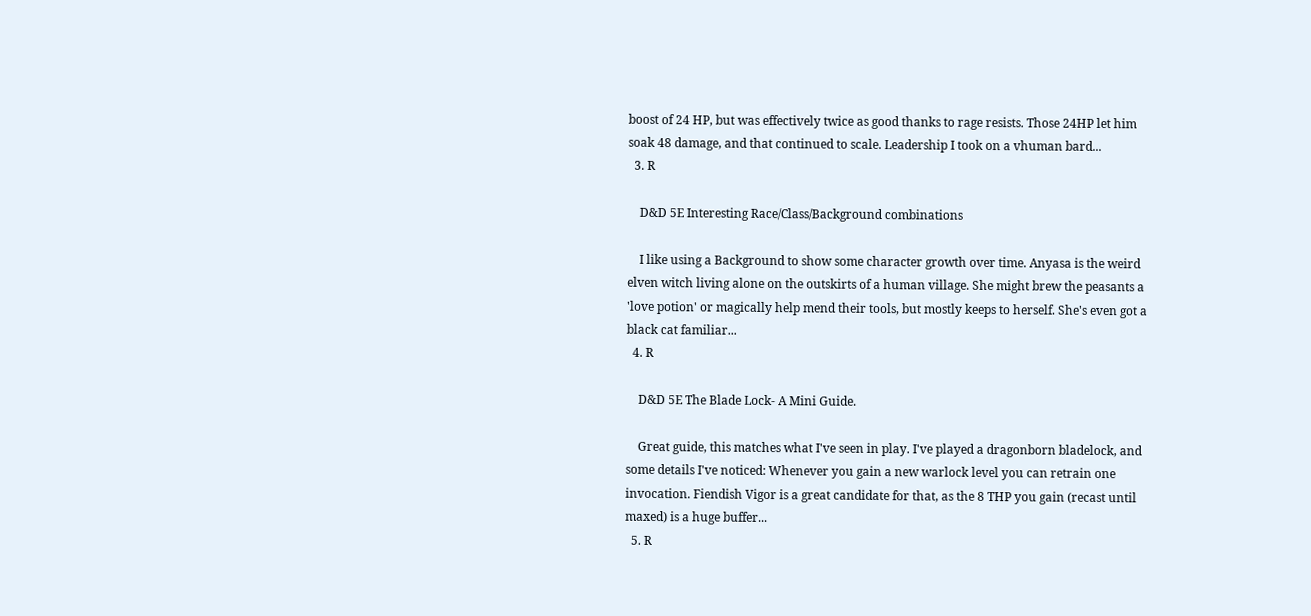boost of 24 HP, but was effectively twice as good thanks to rage resists. Those 24HP let him soak 48 damage, and that continued to scale. Leadership I took on a vhuman bard...
  3. R

    D&D 5E Interesting Race/Class/Background combinations

    I like using a Background to show some character growth over time. Anyasa is the weird elven witch living alone on the outskirts of a human village. She might brew the peasants a 'love potion' or magically help mend their tools, but mostly keeps to herself. She's even got a black cat familiar...
  4. R

    D&D 5E The Blade Lock- A Mini Guide.

    Great guide, this matches what I've seen in play. I've played a dragonborn bladelock, and some details I've noticed: Whenever you gain a new warlock level you can retrain one invocation. Fiendish Vigor is a great candidate for that, as the 8 THP you gain (recast until maxed) is a huge buffer...
  5. R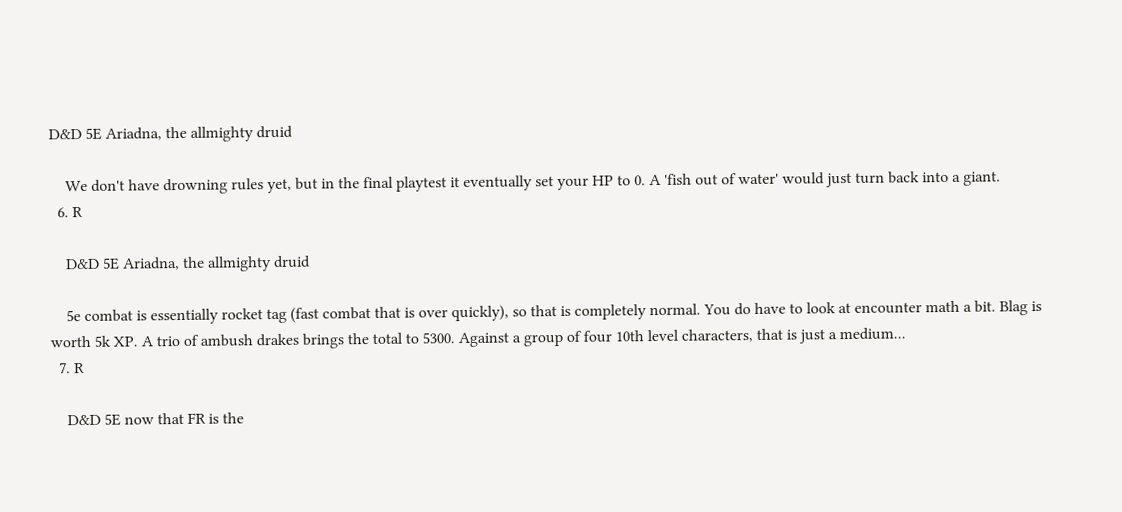D&D 5E Ariadna, the allmighty druid

    We don't have drowning rules yet, but in the final playtest it eventually set your HP to 0. A 'fish out of water' would just turn back into a giant.
  6. R

    D&D 5E Ariadna, the allmighty druid

    5e combat is essentially rocket tag (fast combat that is over quickly), so that is completely normal. You do have to look at encounter math a bit. Blag is worth 5k XP. A trio of ambush drakes brings the total to 5300. Against a group of four 10th level characters, that is just a medium...
  7. R

    D&D 5E now that FR is the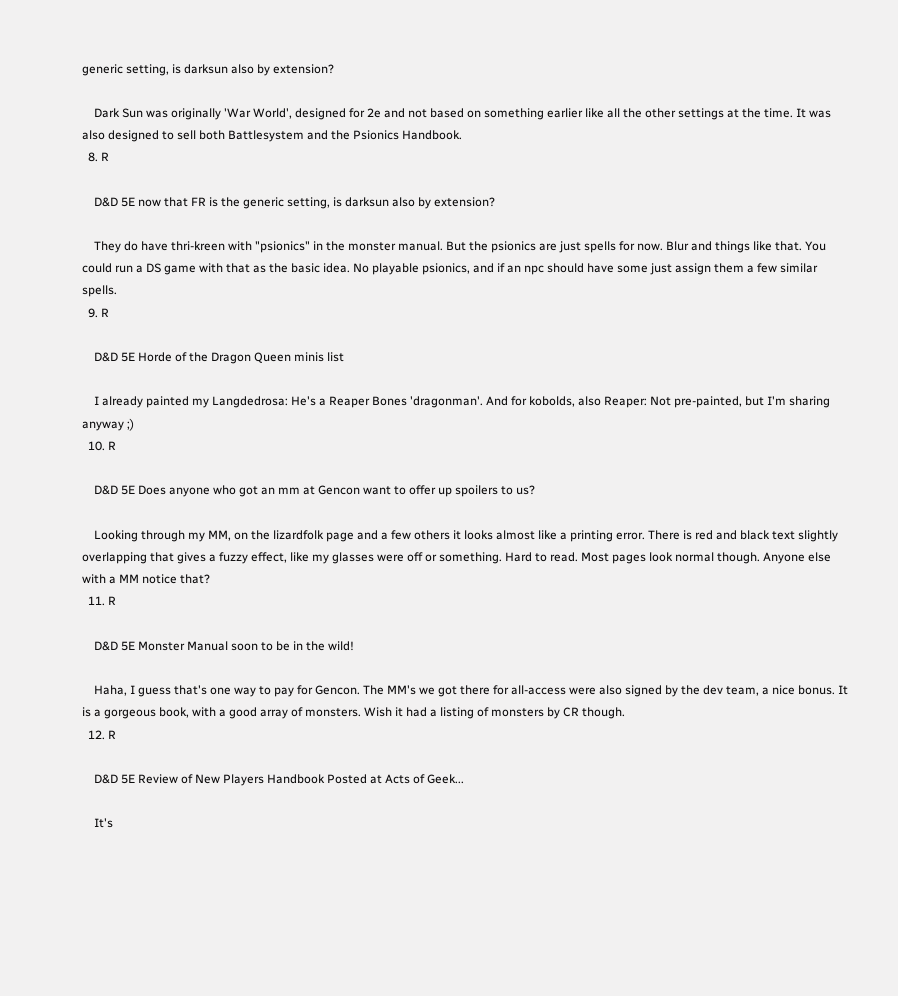generic setting, is darksun also by extension?

    Dark Sun was originally 'War World', designed for 2e and not based on something earlier like all the other settings at the time. It was also designed to sell both Battlesystem and the Psionics Handbook.
  8. R

    D&D 5E now that FR is the generic setting, is darksun also by extension?

    They do have thri-kreen with "psionics" in the monster manual. But the psionics are just spells for now. Blur and things like that. You could run a DS game with that as the basic idea. No playable psionics, and if an npc should have some just assign them a few similar spells.
  9. R

    D&D 5E Horde of the Dragon Queen minis list

    I already painted my Langdedrosa: He's a Reaper Bones 'dragonman'. And for kobolds, also Reaper: Not pre-painted, but I'm sharing anyway ;)
  10. R

    D&D 5E Does anyone who got an mm at Gencon want to offer up spoilers to us?

    Looking through my MM, on the lizardfolk page and a few others it looks almost like a printing error. There is red and black text slightly overlapping that gives a fuzzy effect, like my glasses were off or something. Hard to read. Most pages look normal though. Anyone else with a MM notice that?
  11. R

    D&D 5E Monster Manual soon to be in the wild!

    Haha, I guess that's one way to pay for Gencon. The MM's we got there for all-access were also signed by the dev team, a nice bonus. It is a gorgeous book, with a good array of monsters. Wish it had a listing of monsters by CR though.
  12. R

    D&D 5E Review of New Players Handbook Posted at Acts of Geek...

    It's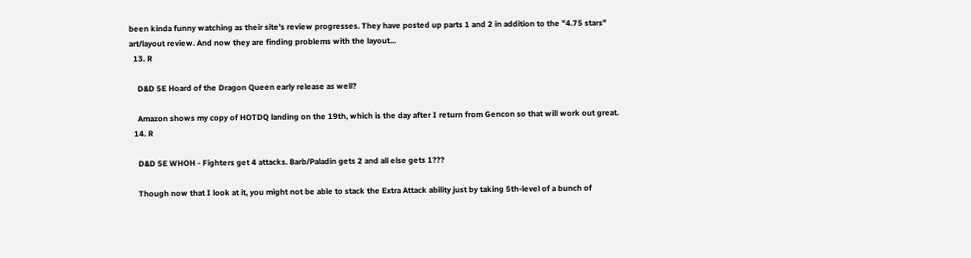been kinda funny watching as their site's review progresses. They have posted up parts 1 and 2 in addition to the "4.75 stars" art/layout review. And now they are finding problems with the layout...
  13. R

    D&D 5E Hoard of the Dragon Queen early release as well?

    Amazon shows my copy of HOTDQ landing on the 19th, which is the day after I return from Gencon so that will work out great.
  14. R

    D&D 5E WHOH - Fighters get 4 attacks. Barb/Paladin gets 2 and all else gets 1???

    Though now that I look at it, you might not be able to stack the Extra Attack ability just by taking 5th-level of a bunch of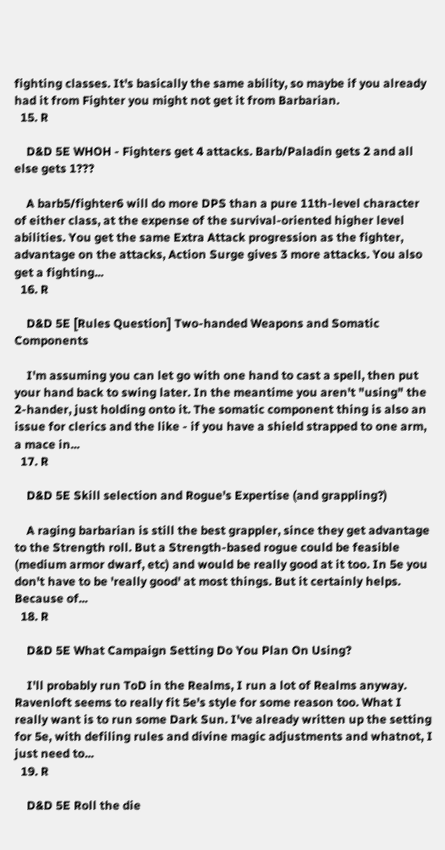fighting classes. It's basically the same ability, so maybe if you already had it from Fighter you might not get it from Barbarian.
  15. R

    D&D 5E WHOH - Fighters get 4 attacks. Barb/Paladin gets 2 and all else gets 1???

    A barb5/fighter6 will do more DPS than a pure 11th-level character of either class, at the expense of the survival-oriented higher level abilities. You get the same Extra Attack progression as the fighter, advantage on the attacks, Action Surge gives 3 more attacks. You also get a fighting...
  16. R

    D&D 5E [Rules Question] Two-handed Weapons and Somatic Components

    I'm assuming you can let go with one hand to cast a spell, then put your hand back to swing later. In the meantime you aren't "using" the 2-hander, just holding onto it. The somatic component thing is also an issue for clerics and the like - if you have a shield strapped to one arm, a mace in...
  17. R

    D&D 5E Skill selection and Rogue's Expertise (and grappling?)

    A raging barbarian is still the best grappler, since they get advantage to the Strength roll. But a Strength-based rogue could be feasible (medium armor dwarf, etc) and would be really good at it too. In 5e you don't have to be 'really good' at most things. But it certainly helps. Because of...
  18. R

    D&D 5E What Campaign Setting Do You Plan On Using?

    I'll probably run ToD in the Realms, I run a lot of Realms anyway. Ravenloft seems to really fit 5e's style for some reason too. What I really want is to run some Dark Sun. I've already written up the setting for 5e, with defiling rules and divine magic adjustments and whatnot, I just need to...
  19. R

    D&D 5E Roll the die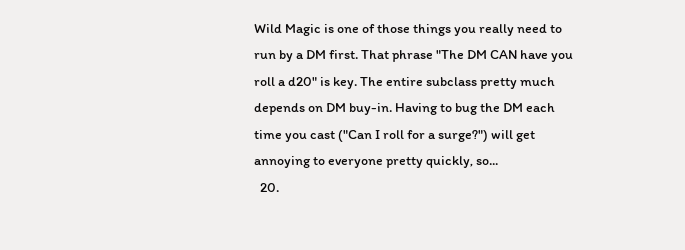Wild Magic is one of those things you really need to run by a DM first. That phrase "The DM CAN have you roll a d20" is key. The entire subclass pretty much depends on DM buy-in. Having to bug the DM each time you cast ("Can I roll for a surge?") will get annoying to everyone pretty quickly, so...
  20.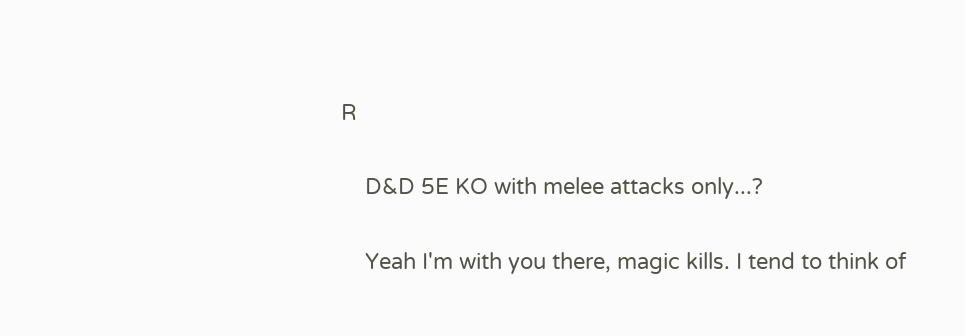R

    D&D 5E KO with melee attacks only...?

    Yeah I'm with you there, magic kills. I tend to think of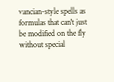vancian-style spells as formulas that can't just be modified on the fly without special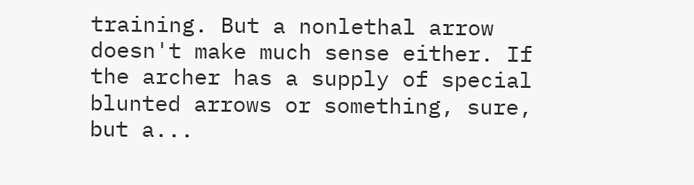training. But a nonlethal arrow doesn't make much sense either. If the archer has a supply of special blunted arrows or something, sure, but a...